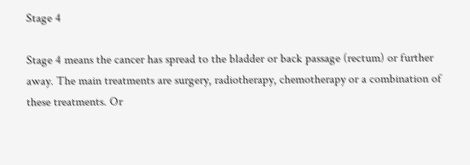Stage 4

Stage 4 means the cancer has spread to the bladder or back passage (rectum) or further away. The main treatments are surgery, radiotherapy, chemotherapy or a combination of these treatments. Or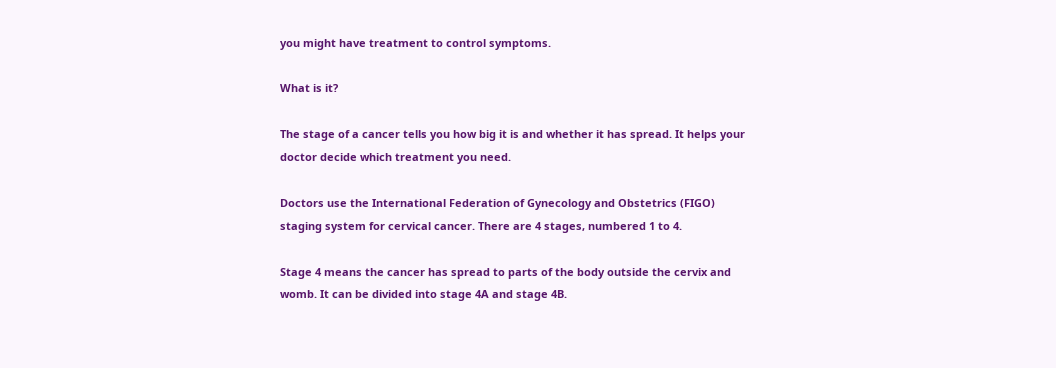you might have treatment to control symptoms.

What is it?

The stage of a cancer tells you how big it is and whether it has spread. It helps your doctor decide which treatment you need.

Doctors use the International Federation of Gynecology and Obstetrics (FIGO) staging system for cervical cancer. There are 4 stages, numbered 1 to 4.

Stage 4 means the cancer has spread to parts of the body outside the cervix and womb. It can be divided into stage 4A and stage 4B.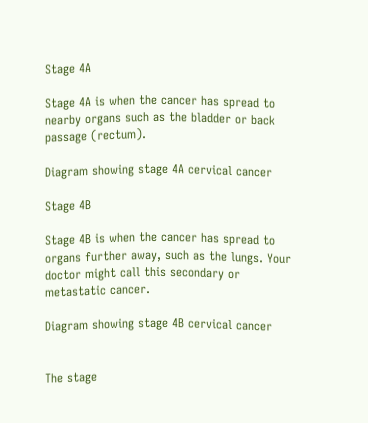Stage 4A

Stage 4A is when the cancer has spread to nearby organs such as the bladder or back passage (rectum).

Diagram showing stage 4A cervical cancer

Stage 4B

Stage 4B is when the cancer has spread to organs further away, such as the lungs. Your doctor might call this secondary or metastatic cancer.

Diagram showing stage 4B cervical cancer


The stage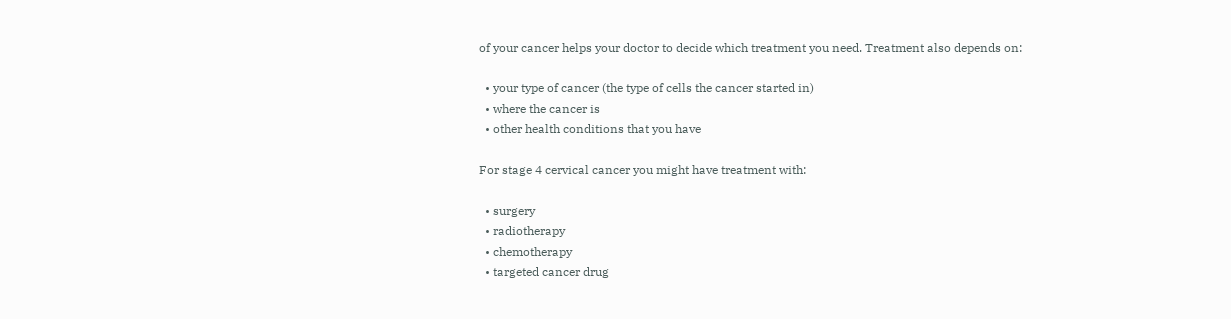of your cancer helps your doctor to decide which treatment you need. Treatment also depends on:

  • your type of cancer (the type of cells the cancer started in)
  • where the cancer is
  • other health conditions that you have

For stage 4 cervical cancer you might have treatment with:

  • surgery
  • radiotherapy
  • chemotherapy
  • targeted cancer drug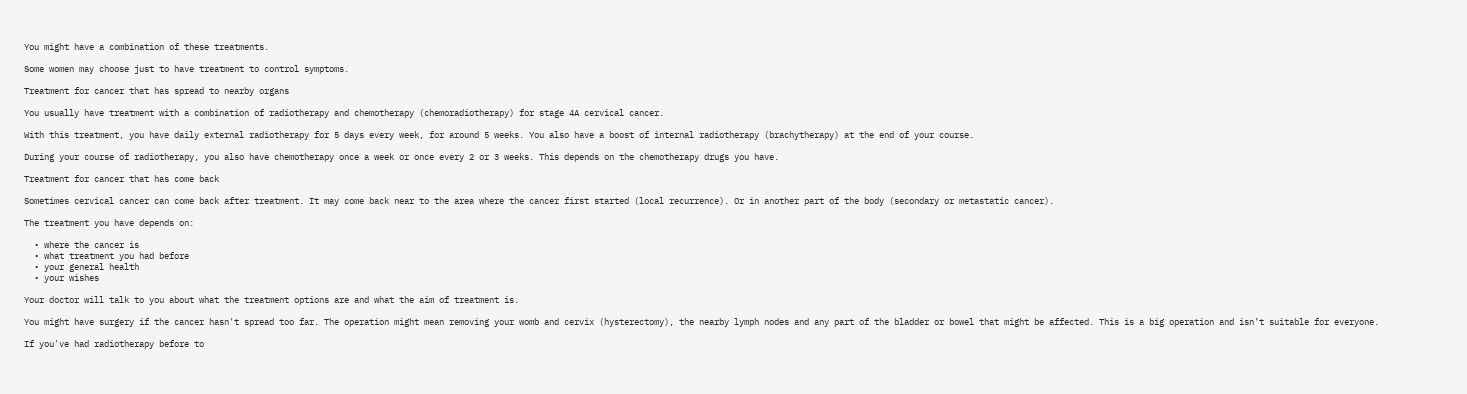You might have a combination of these treatments.

Some women may choose just to have treatment to control symptoms.

Treatment for cancer that has spread to nearby organs

You usually have treatment with a combination of radiotherapy and chemotherapy (chemoradiotherapy) for stage 4A cervical cancer.

With this treatment, you have daily external radiotherapy for 5 days every week, for around 5 weeks. You also have a boost of internal radiotherapy (brachytherapy) at the end of your course.

During your course of radiotherapy, you also have chemotherapy once a week or once every 2 or 3 weeks. This depends on the chemotherapy drugs you have.

Treatment for cancer that has come back

Sometimes cervical cancer can come back after treatment. It may come back near to the area where the cancer first started (local recurrence). Or in another part of the body (secondary or metastatic cancer).

The treatment you have depends on:

  • where the cancer is
  • what treatment you had before
  • your general health
  • your wishes

Your doctor will talk to you about what the treatment options are and what the aim of treatment is.

You might have surgery if the cancer hasn't spread too far. The operation might mean removing your womb and cervix (hysterectomy), the nearby lymph nodes and any part of the bladder or bowel that might be affected. This is a big operation and isn’t suitable for everyone.

If you've had radiotherapy before to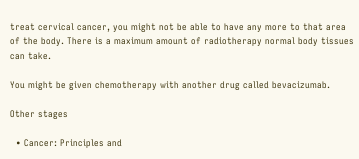treat cervical cancer, you might not be able to have any more to that area of the body. There is a maximum amount of radiotherapy normal body tissues can take.

You might be given chemotherapy with another drug called bevacizumab.

Other stages

  • Cancer: Principles and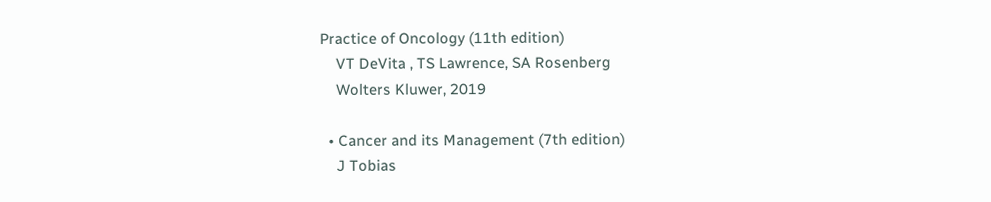Practice of Oncology (11th edition)
    VT DeVita , TS Lawrence, SA Rosenberg
    Wolters Kluwer, 2019

  • Cancer and its Management (7th edition)
    J Tobias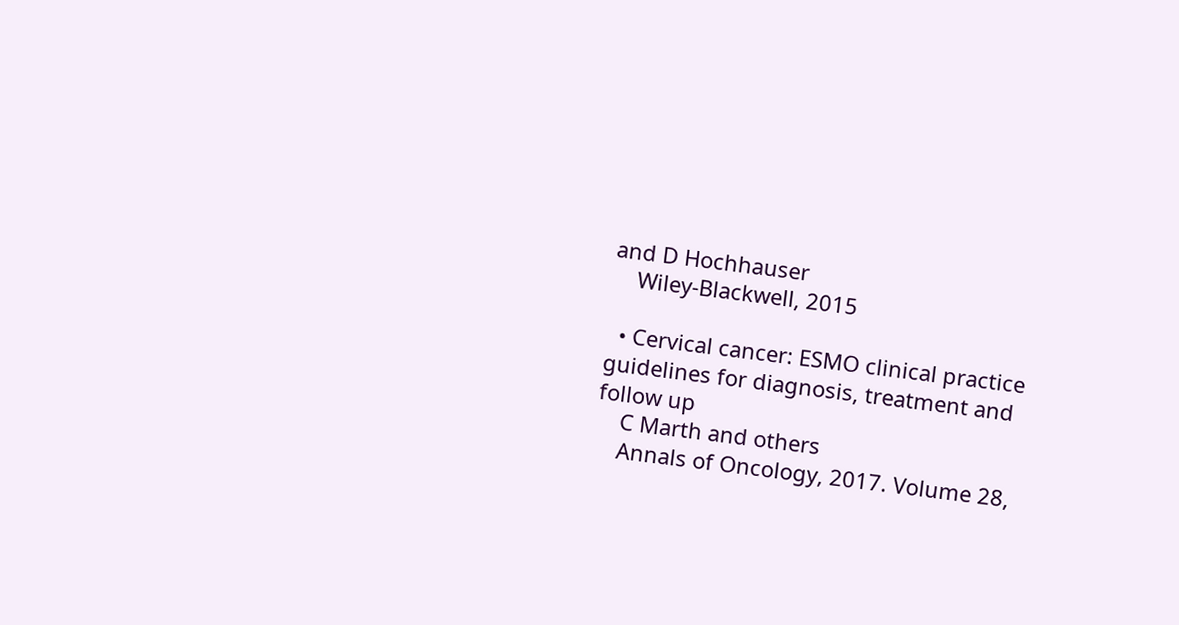and D Hochhauser
    Wiley-Blackwell, 2015

  • Cervical cancer: ESMO clinical practice guidelines for diagnosis, treatment and follow up
    C Marth and others
    Annals of Oncology, 2017. Volume 28,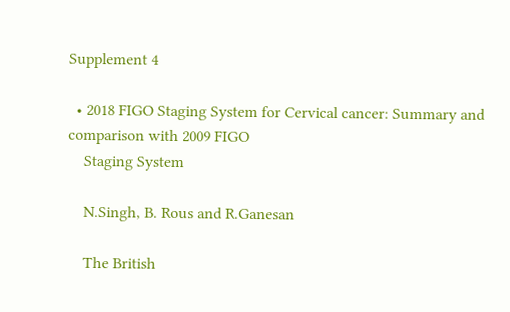Supplement 4

  • 2018 FIGO Staging System for Cervical cancer: Summary and comparison with 2009 FIGO
    Staging System

    N.Singh, B. Rous and R.Ganesan

    The British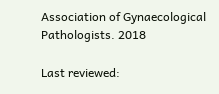Association of Gynaecological Pathologists. 2018

Last reviewed: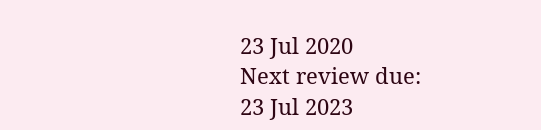23 Jul 2020
Next review due:
23 Jul 2023